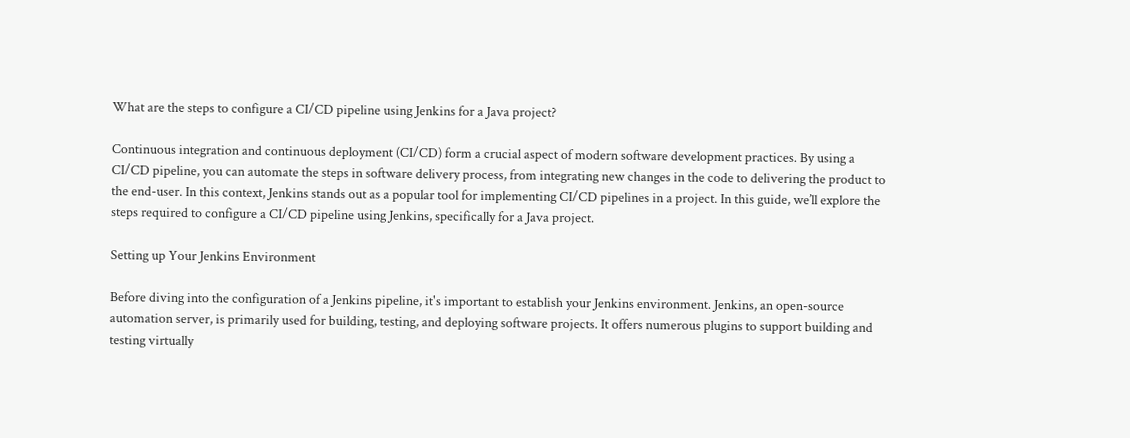What are the steps to configure a CI/CD pipeline using Jenkins for a Java project?

Continuous integration and continuous deployment (CI/CD) form a crucial aspect of modern software development practices. By using a CI/CD pipeline, you can automate the steps in software delivery process, from integrating new changes in the code to delivering the product to the end-user. In this context, Jenkins stands out as a popular tool for implementing CI/CD pipelines in a project. In this guide, we’ll explore the steps required to configure a CI/CD pipeline using Jenkins, specifically for a Java project.

Setting up Your Jenkins Environment

Before diving into the configuration of a Jenkins pipeline, it's important to establish your Jenkins environment. Jenkins, an open-source automation server, is primarily used for building, testing, and deploying software projects. It offers numerous plugins to support building and testing virtually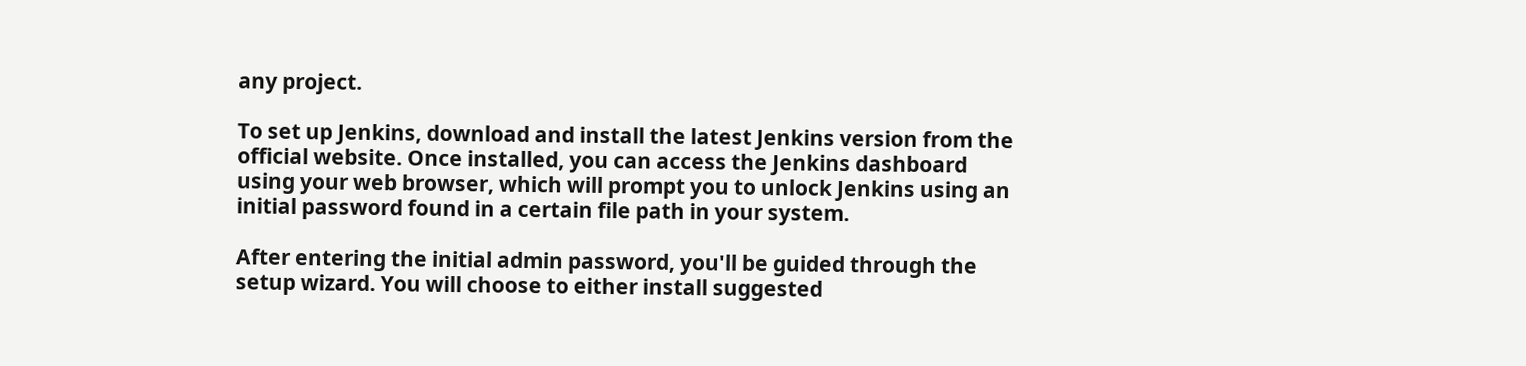any project.

To set up Jenkins, download and install the latest Jenkins version from the official website. Once installed, you can access the Jenkins dashboard using your web browser, which will prompt you to unlock Jenkins using an initial password found in a certain file path in your system.

After entering the initial admin password, you'll be guided through the setup wizard. You will choose to either install suggested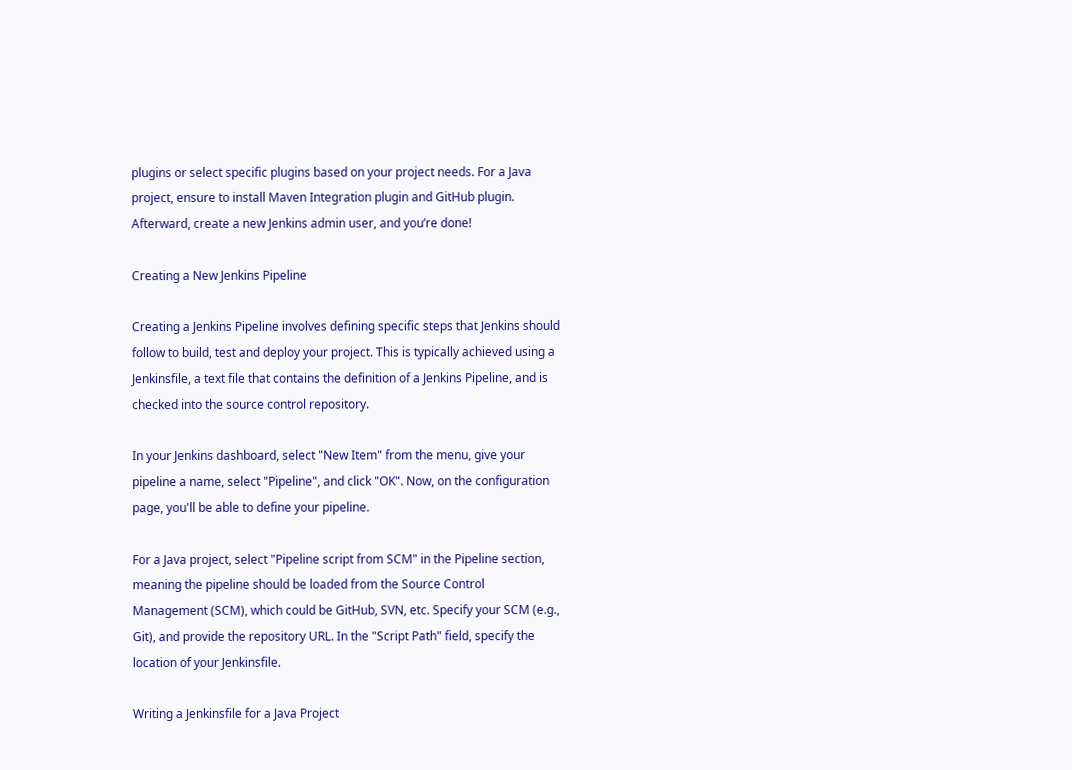plugins or select specific plugins based on your project needs. For a Java project, ensure to install Maven Integration plugin and GitHub plugin. Afterward, create a new Jenkins admin user, and you’re done!

Creating a New Jenkins Pipeline

Creating a Jenkins Pipeline involves defining specific steps that Jenkins should follow to build, test and deploy your project. This is typically achieved using a Jenkinsfile, a text file that contains the definition of a Jenkins Pipeline, and is checked into the source control repository.

In your Jenkins dashboard, select "New Item" from the menu, give your pipeline a name, select "Pipeline", and click "OK". Now, on the configuration page, you'll be able to define your pipeline.

For a Java project, select "Pipeline script from SCM" in the Pipeline section, meaning the pipeline should be loaded from the Source Control Management (SCM), which could be GitHub, SVN, etc. Specify your SCM (e.g., Git), and provide the repository URL. In the "Script Path" field, specify the location of your Jenkinsfile.

Writing a Jenkinsfile for a Java Project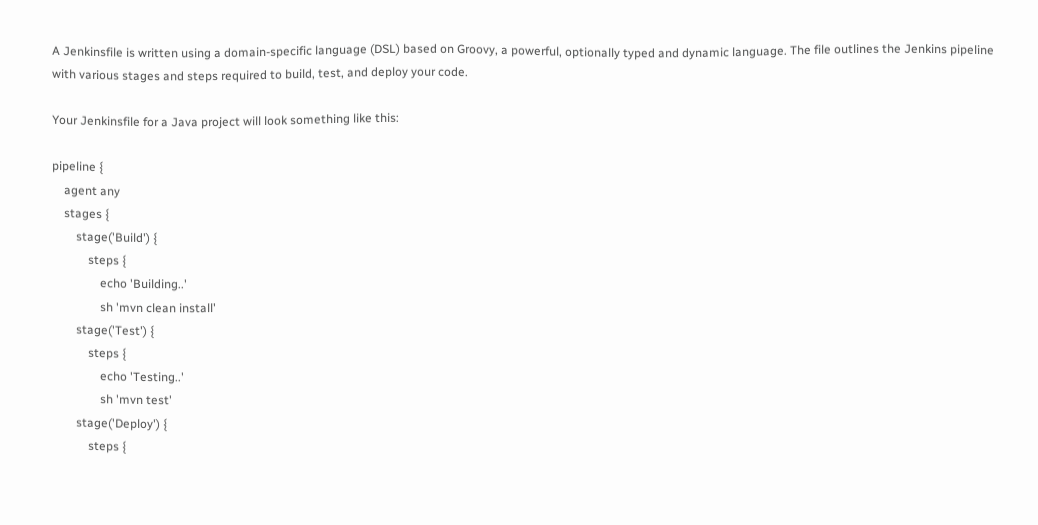A Jenkinsfile is written using a domain-specific language (DSL) based on Groovy, a powerful, optionally typed and dynamic language. The file outlines the Jenkins pipeline with various stages and steps required to build, test, and deploy your code.

Your Jenkinsfile for a Java project will look something like this:

pipeline {
    agent any
    stages {
        stage('Build') {
            steps {
                echo 'Building..'
                sh 'mvn clean install'
        stage('Test') {
            steps {
                echo 'Testing..'
                sh 'mvn test'
        stage('Deploy') {
            steps {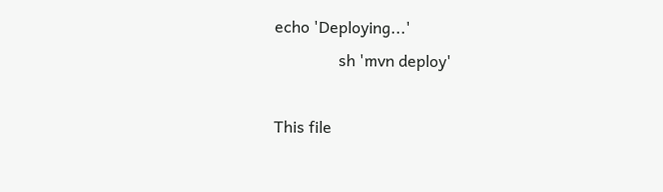echo 'Deploying...'
                sh 'mvn deploy'

This file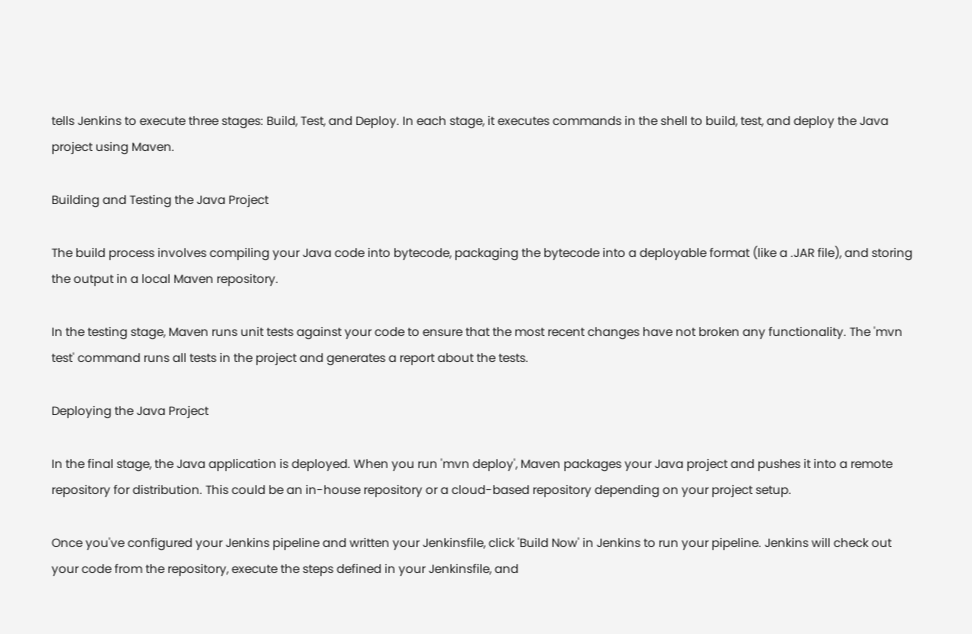tells Jenkins to execute three stages: Build, Test, and Deploy. In each stage, it executes commands in the shell to build, test, and deploy the Java project using Maven.

Building and Testing the Java Project

The build process involves compiling your Java code into bytecode, packaging the bytecode into a deployable format (like a .JAR file), and storing the output in a local Maven repository.

In the testing stage, Maven runs unit tests against your code to ensure that the most recent changes have not broken any functionality. The 'mvn test' command runs all tests in the project and generates a report about the tests.

Deploying the Java Project

In the final stage, the Java application is deployed. When you run 'mvn deploy', Maven packages your Java project and pushes it into a remote repository for distribution. This could be an in-house repository or a cloud-based repository depending on your project setup.

Once you've configured your Jenkins pipeline and written your Jenkinsfile, click 'Build Now' in Jenkins to run your pipeline. Jenkins will check out your code from the repository, execute the steps defined in your Jenkinsfile, and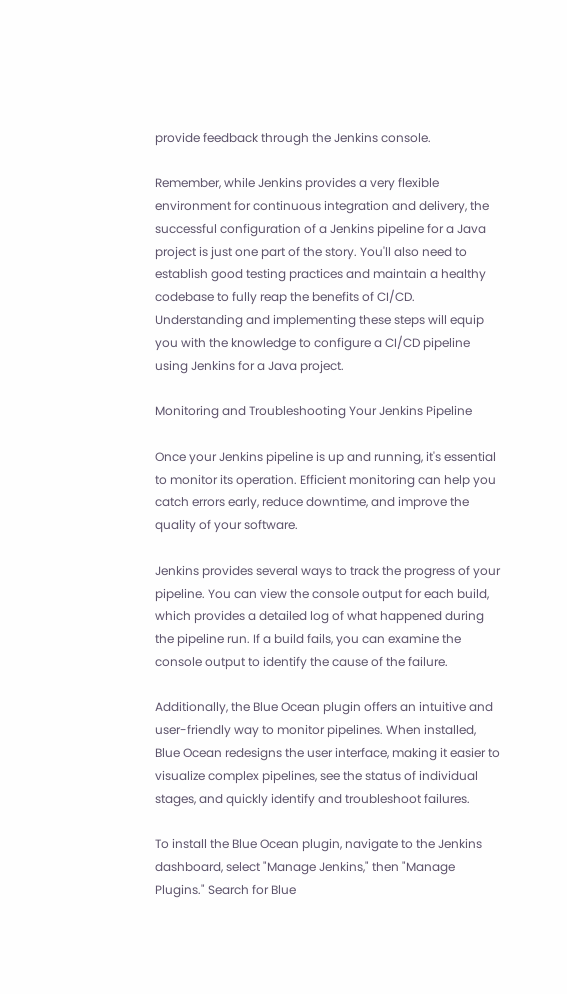provide feedback through the Jenkins console.

Remember, while Jenkins provides a very flexible environment for continuous integration and delivery, the successful configuration of a Jenkins pipeline for a Java project is just one part of the story. You'll also need to establish good testing practices and maintain a healthy codebase to fully reap the benefits of CI/CD. Understanding and implementing these steps will equip you with the knowledge to configure a CI/CD pipeline using Jenkins for a Java project.

Monitoring and Troubleshooting Your Jenkins Pipeline

Once your Jenkins pipeline is up and running, it's essential to monitor its operation. Efficient monitoring can help you catch errors early, reduce downtime, and improve the quality of your software.

Jenkins provides several ways to track the progress of your pipeline. You can view the console output for each build, which provides a detailed log of what happened during the pipeline run. If a build fails, you can examine the console output to identify the cause of the failure.

Additionally, the Blue Ocean plugin offers an intuitive and user-friendly way to monitor pipelines. When installed, Blue Ocean redesigns the user interface, making it easier to visualize complex pipelines, see the status of individual stages, and quickly identify and troubleshoot failures.

To install the Blue Ocean plugin, navigate to the Jenkins dashboard, select "Manage Jenkins," then "Manage Plugins." Search for Blue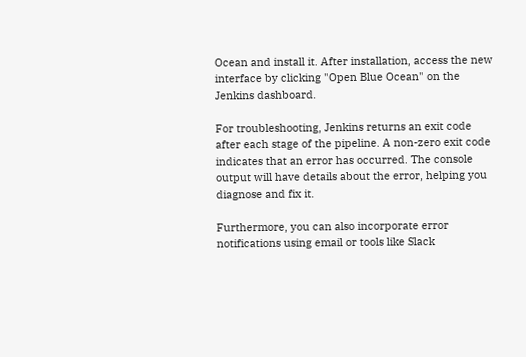Ocean and install it. After installation, access the new interface by clicking "Open Blue Ocean" on the Jenkins dashboard.

For troubleshooting, Jenkins returns an exit code after each stage of the pipeline. A non-zero exit code indicates that an error has occurred. The console output will have details about the error, helping you diagnose and fix it.

Furthermore, you can also incorporate error notifications using email or tools like Slack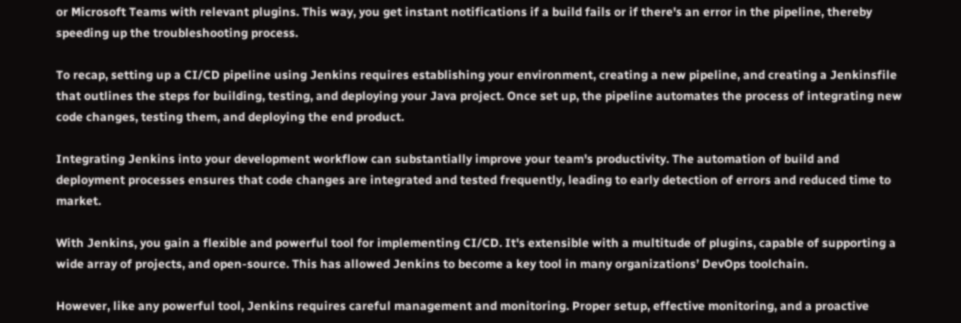or Microsoft Teams with relevant plugins. This way, you get instant notifications if a build fails or if there's an error in the pipeline, thereby speeding up the troubleshooting process.

To recap, setting up a CI/CD pipeline using Jenkins requires establishing your environment, creating a new pipeline, and creating a Jenkinsfile that outlines the steps for building, testing, and deploying your Java project. Once set up, the pipeline automates the process of integrating new code changes, testing them, and deploying the end product.

Integrating Jenkins into your development workflow can substantially improve your team's productivity. The automation of build and deployment processes ensures that code changes are integrated and tested frequently, leading to early detection of errors and reduced time to market.

With Jenkins, you gain a flexible and powerful tool for implementing CI/CD. It's extensible with a multitude of plugins, capable of supporting a wide array of projects, and open-source. This has allowed Jenkins to become a key tool in many organizations’ DevOps toolchain.

However, like any powerful tool, Jenkins requires careful management and monitoring. Proper setup, effective monitoring, and a proactive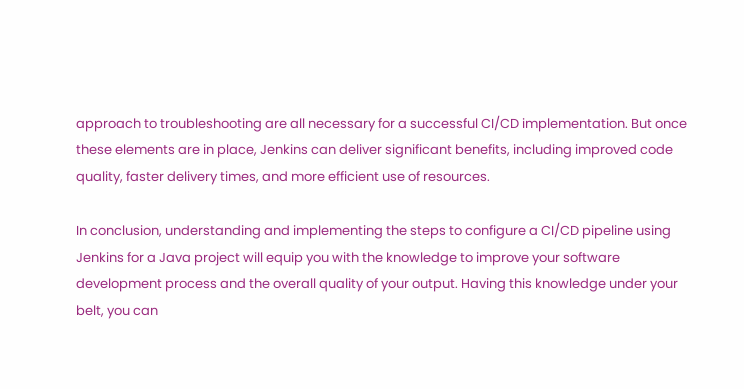approach to troubleshooting are all necessary for a successful CI/CD implementation. But once these elements are in place, Jenkins can deliver significant benefits, including improved code quality, faster delivery times, and more efficient use of resources.

In conclusion, understanding and implementing the steps to configure a CI/CD pipeline using Jenkins for a Java project will equip you with the knowledge to improve your software development process and the overall quality of your output. Having this knowledge under your belt, you can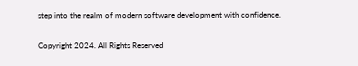step into the realm of modern software development with confidence.

Copyright 2024. All Rights Reserved